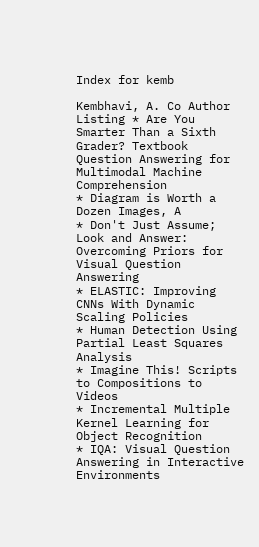Index for kemb

Kembhavi, A. Co Author Listing * Are You Smarter Than a Sixth Grader? Textbook Question Answering for Multimodal Machine Comprehension
* Diagram is Worth a Dozen Images, A
* Don't Just Assume; Look and Answer: Overcoming Priors for Visual Question Answering
* ELASTIC: Improving CNNs With Dynamic Scaling Policies
* Human Detection Using Partial Least Squares Analysis
* Imagine This! Scripts to Compositions to Videos
* Incremental Multiple Kernel Learning for Object Recognition
* IQA: Visual Question Answering in Interactive Environments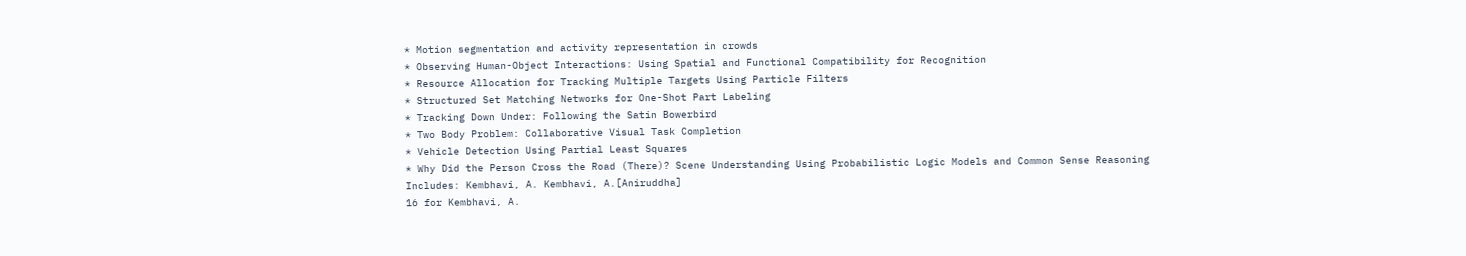* Motion segmentation and activity representation in crowds
* Observing Human-Object Interactions: Using Spatial and Functional Compatibility for Recognition
* Resource Allocation for Tracking Multiple Targets Using Particle Filters
* Structured Set Matching Networks for One-Shot Part Labeling
* Tracking Down Under: Following the Satin Bowerbird
* Two Body Problem: Collaborative Visual Task Completion
* Vehicle Detection Using Partial Least Squares
* Why Did the Person Cross the Road (There)? Scene Understanding Using Probabilistic Logic Models and Common Sense Reasoning
Includes: Kembhavi, A. Kembhavi, A.[Aniruddha]
16 for Kembhavi, A.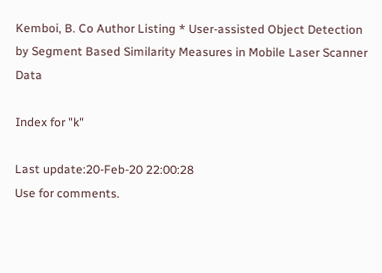Kemboi, B. Co Author Listing * User-assisted Object Detection by Segment Based Similarity Measures in Mobile Laser Scanner Data

Index for "k"

Last update:20-Feb-20 22:00:28
Use for comments.